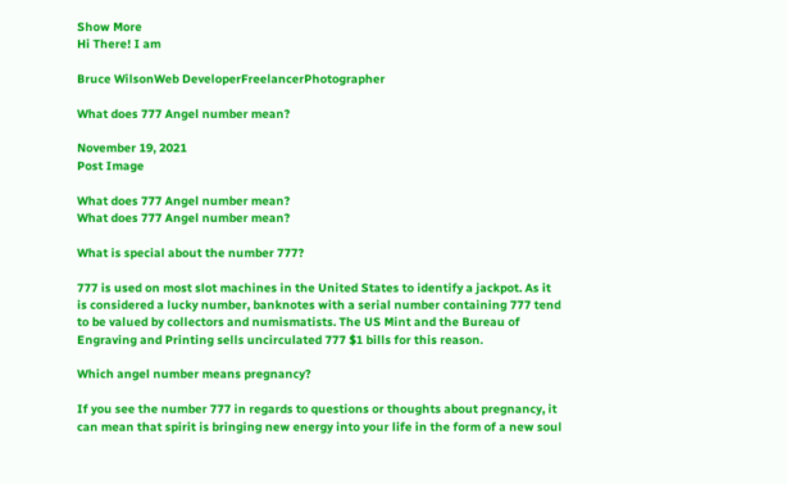Show More
Hi There! I am

Bruce WilsonWeb DeveloperFreelancerPhotographer

What does 777 Angel number mean?

November 19, 2021
Post Image

What does 777 Angel number mean?
What does 777 Angel number mean?

What is special about the number 777?

777 is used on most slot machines in the United States to identify a jackpot. As it is considered a lucky number, banknotes with a serial number containing 777 tend to be valued by collectors and numismatists. The US Mint and the Bureau of Engraving and Printing sells uncirculated 777 $1 bills for this reason.

Which angel number means pregnancy?

If you see the number 777 in regards to questions or thoughts about pregnancy, it can mean that spirit is bringing new energy into your life in the form of a new soul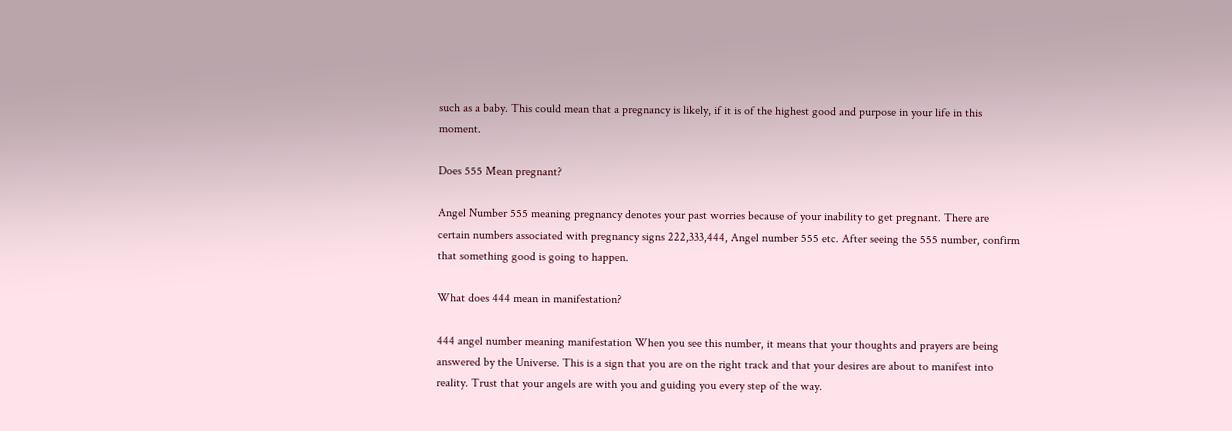such as a baby. This could mean that a pregnancy is likely, if it is of the highest good and purpose in your life in this moment.

Does 555 Mean pregnant?

Angel Number 555 meaning pregnancy denotes your past worries because of your inability to get pregnant. There are certain numbers associated with pregnancy signs 222,333,444, Angel number 555 etc. After seeing the 555 number, confirm that something good is going to happen.

What does 444 mean in manifestation?

444 angel number meaning manifestation When you see this number, it means that your thoughts and prayers are being answered by the Universe. This is a sign that you are on the right track and that your desires are about to manifest into reality. Trust that your angels are with you and guiding you every step of the way.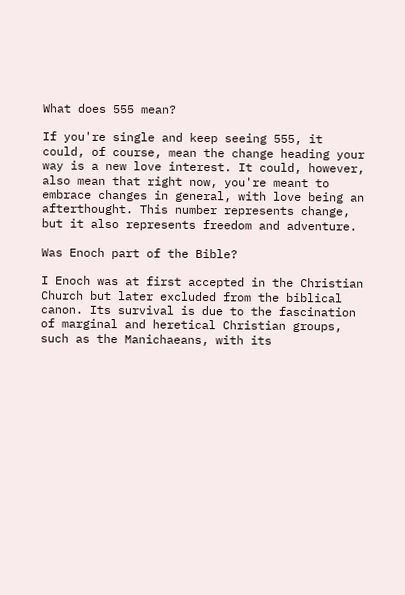What does 555 mean?

If you're single and keep seeing 555, it could, of course, mean the change heading your way is a new love interest. It could, however, also mean that right now, you're meant to embrace changes in general, with love being an afterthought. This number represents change, but it also represents freedom and adventure.

Was Enoch part of the Bible?

I Enoch was at first accepted in the Christian Church but later excluded from the biblical canon. Its survival is due to the fascination of marginal and heretical Christian groups, such as the Manichaeans, with its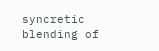syncretic blending of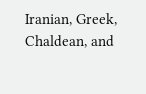Iranian, Greek, Chaldean, and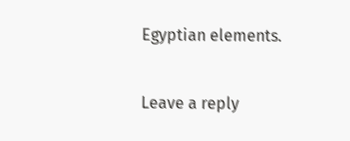Egyptian elements.

Leave a reply